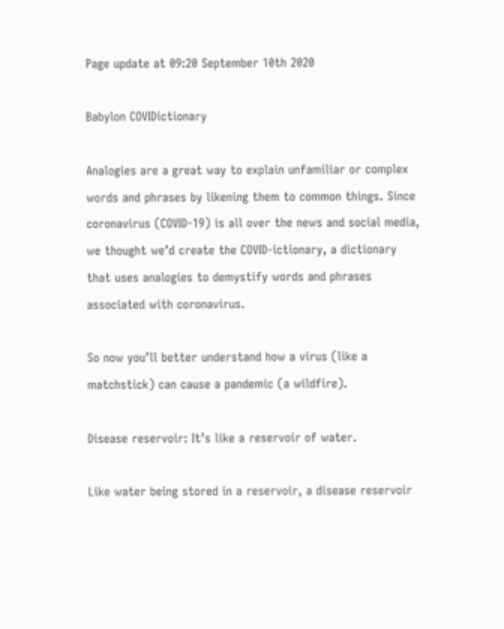Page update at 09:20 September 10th 2020

Babylon COVIDictionary

Analogies are a great way to explain unfamiliar or complex words and phrases by likening them to common things. Since coronavirus (COVID-19) is all over the news and social media, we thought we’d create the COVID-ictionary, a dictionary that uses analogies to demystify words and phrases associated with coronavirus.

So now you’ll better understand how a virus (like a matchstick) can cause a pandemic (a wildfire).

Disease reservoir: It’s like a reservoir of water.

Like water being stored in a reservoir, a disease reservoir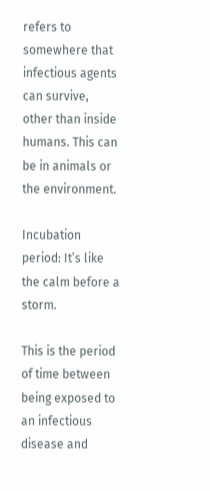refers to somewhere that infectious agents can survive, other than inside humans. This can be in animals or the environment.

Incubation period: It’s like the calm before a storm.

This is the period of time between being exposed to an infectious disease and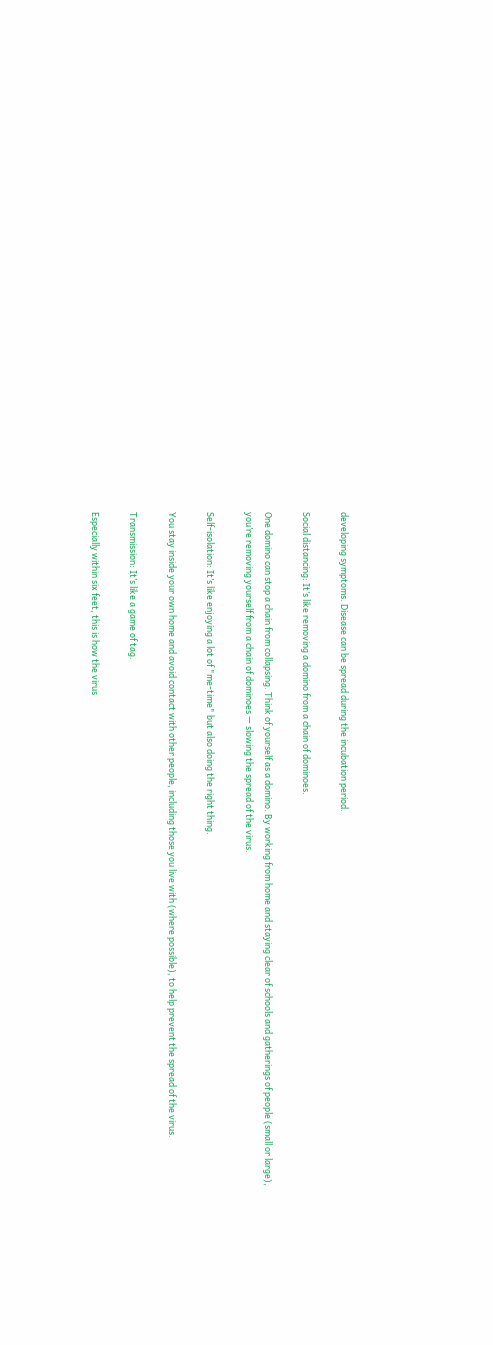developing symptoms. Disease can be spread during the incubation period.

Social distancing: It’s like removing a domino from a chain of dominoes.

One domino can stop a chain from collapsing. Think of yourself as a domino. By working from home and staying clear of schools and gatherings of people (small or large), you’re removing yourself from a chain of dominoes — slowing the spread of the virus.

Self-isolation: It’s like enjoying a lot of "me-time" but also doing the right thing.

You stay inside your own home and avoid contact with other people, including those you live with (where possible), to help prevent the spread of the virus.

Transmission: It’s like a game of tag.

Especially within six feet, this is how the virus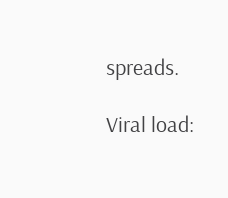spreads.

Viral load: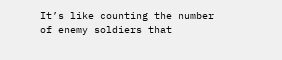It’s like counting the number of enemy soldiers that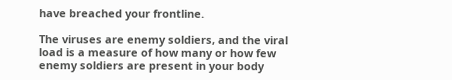have breached your frontline.

The viruses are enemy soldiers, and the viral load is a measure of how many or how few enemy soldiers are present in your body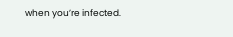when you’re infected.